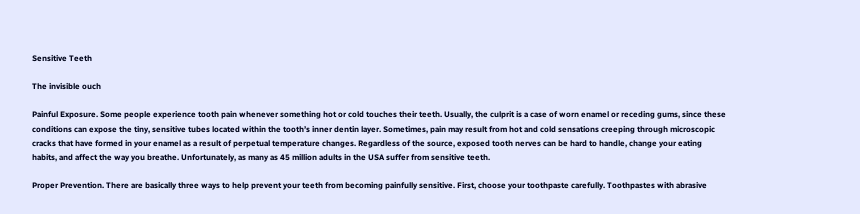Sensitive Teeth

The invisible ouch

Painful Exposure. Some people experience tooth pain whenever something hot or cold touches their teeth. Usually, the culprit is a case of worn enamel or receding gums, since these conditions can expose the tiny, sensitive tubes located within the tooth’s inner dentin layer. Sometimes, pain may result from hot and cold sensations creeping through microscopic cracks that have formed in your enamel as a result of perpetual temperature changes. Regardless of the source, exposed tooth nerves can be hard to handle, change your eating habits, and affect the way you breathe. Unfortunately, as many as 45 million adults in the USA suffer from sensitive teeth.

Proper Prevention. There are basically three ways to help prevent your teeth from becoming painfully sensitive. First, choose your toothpaste carefully. Toothpastes with abrasive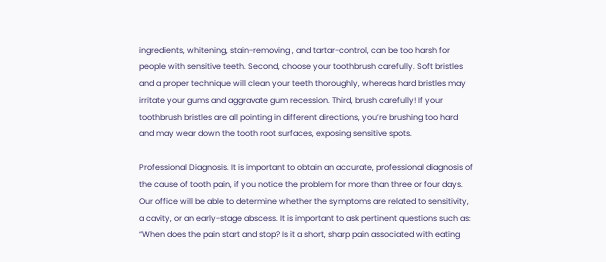ingredients, whitening, stain-removing , and tartar-control, can be too harsh for people with sensitive teeth. Second, choose your toothbrush carefully. Soft bristles and a proper technique will clean your teeth thoroughly, whereas hard bristles may irritate your gums and aggravate gum recession. Third, brush carefully! If your toothbrush bristles are all pointing in different directions, you’re brushing too hard and may wear down the tooth root surfaces, exposing sensitive spots.

Professional Diagnosis. It is important to obtain an accurate, professional diagnosis of the cause of tooth pain, if you notice the problem for more than three or four days. Our office will be able to determine whether the symptoms are related to sensitivity, a cavity, or an early-stage abscess. It is important to ask pertinent questions such as: “When does the pain start and stop? Is it a short, sharp pain associated with eating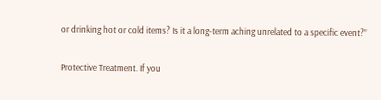or drinking hot or cold items? Is it a long-term aching unrelated to a specific event?”

Protective Treatment. If you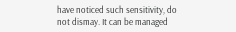have noticed such sensitivity, do not dismay. It can be managed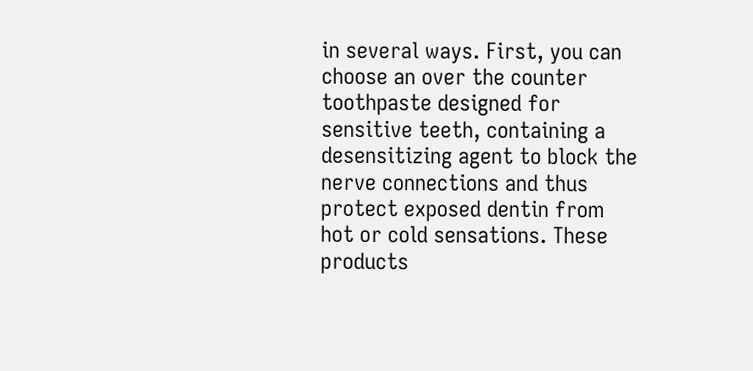in several ways. First, you can choose an over the counter toothpaste designed for sensitive teeth, containing a desensitizing agent to block the nerve connections and thus protect exposed dentin from hot or cold sensations. These products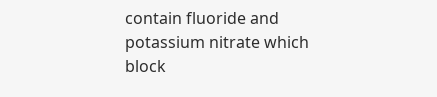contain fluoride and potassium nitrate which block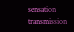sensation transmission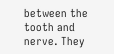between the tooth and nerve. They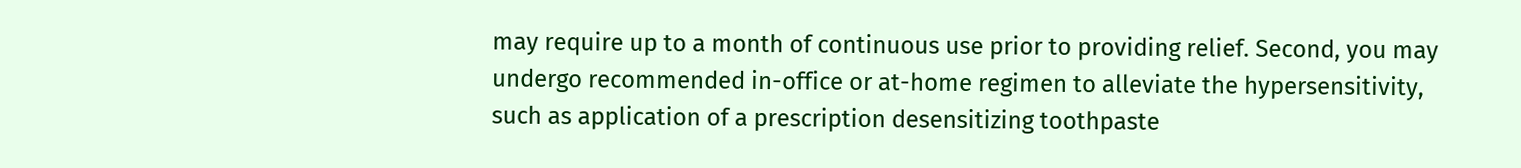may require up to a month of continuous use prior to providing relief. Second, you may undergo recommended in-office or at-home regimen to alleviate the hypersensitivity, such as application of a prescription desensitizing toothpaste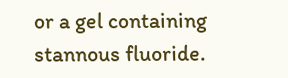or a gel containing stannous fluoride.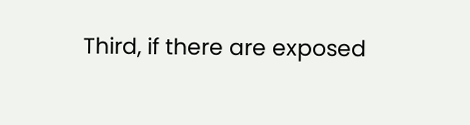Third, if there are exposed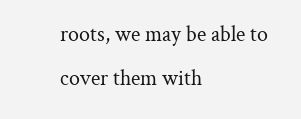roots, we may be able to cover them with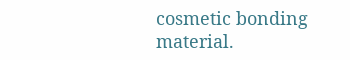cosmetic bonding material.